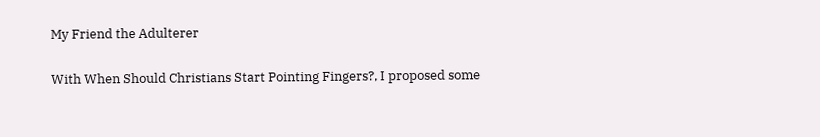My Friend the Adulterer

With When Should Christians Start Pointing Fingers?, I proposed some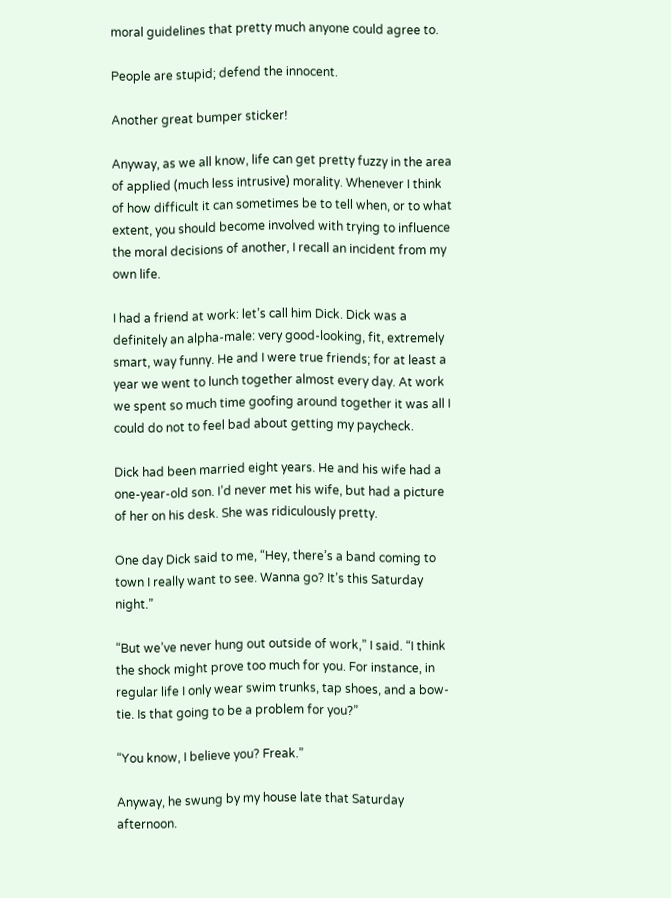moral guidelines that pretty much anyone could agree to.

People are stupid; defend the innocent.

Another great bumper sticker!

Anyway, as we all know, life can get pretty fuzzy in the area of applied (much less intrusive) morality. Whenever I think of how difficult it can sometimes be to tell when, or to what extent, you should become involved with trying to influence the moral decisions of another, I recall an incident from my own life.

I had a friend at work: let’s call him Dick. Dick was a definitely an alpha-male: very good-looking, fit, extremely smart, way funny. He and I were true friends; for at least a year we went to lunch together almost every day. At work we spent so much time goofing around together it was all I could do not to feel bad about getting my paycheck.

Dick had been married eight years. He and his wife had a one-year-old son. I’d never met his wife, but had a picture of her on his desk. She was ridiculously pretty.

One day Dick said to me, “Hey, there’s a band coming to town I really want to see. Wanna go? It’s this Saturday night.”

“But we’ve never hung out outside of work,” I said. “I think the shock might prove too much for you. For instance, in regular life I only wear swim trunks, tap shoes, and a bow-tie. Is that going to be a problem for you?”

“You know, I believe you? Freak.”

Anyway, he swung by my house late that Saturday afternoon.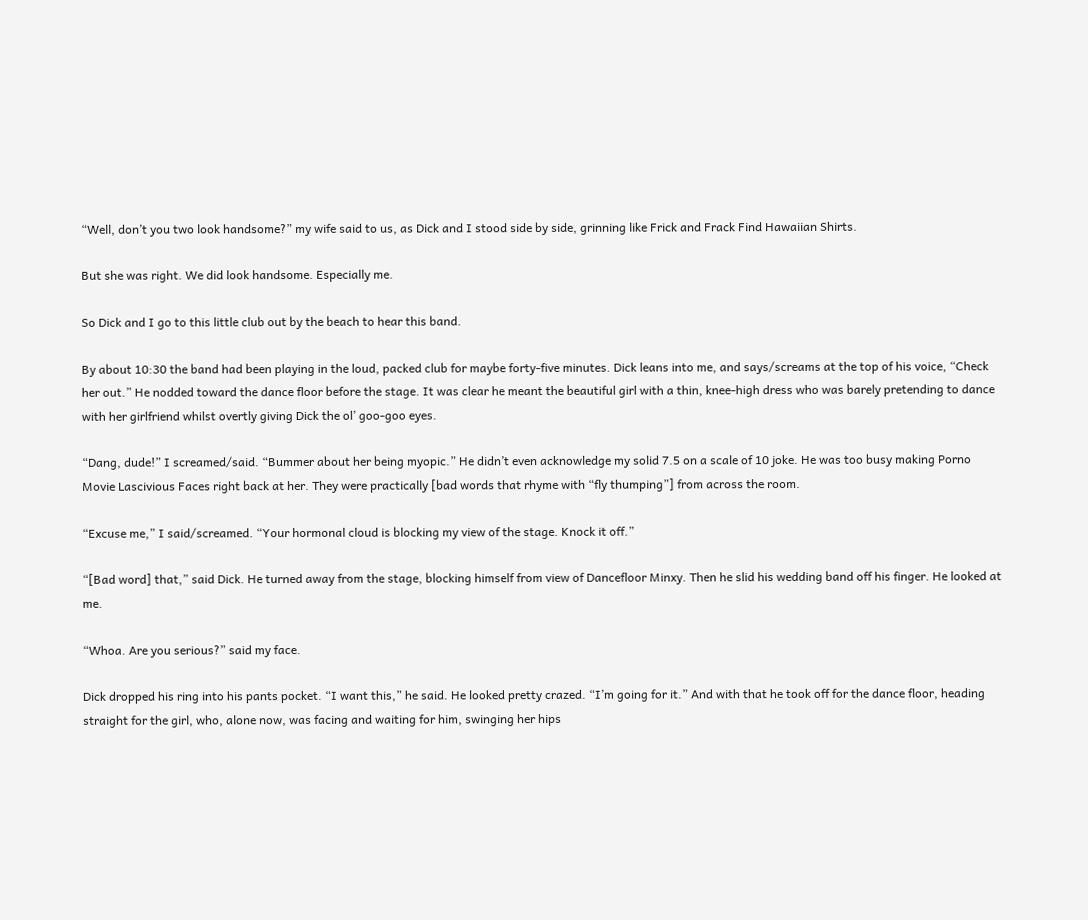“Well, don’t you two look handsome?” my wife said to us, as Dick and I stood side by side, grinning like Frick and Frack Find Hawaiian Shirts.

But she was right. We did look handsome. Especially me.

So Dick and I go to this little club out by the beach to hear this band.

By about 10:30 the band had been playing in the loud, packed club for maybe forty-five minutes. Dick leans into me, and says/screams at the top of his voice, “Check her out.” He nodded toward the dance floor before the stage. It was clear he meant the beautiful girl with a thin, knee-high dress who was barely pretending to dance with her girlfriend whilst overtly giving Dick the ol’ goo-goo eyes.

“Dang, dude!” I screamed/said. “Bummer about her being myopic.” He didn’t even acknowledge my solid 7.5 on a scale of 10 joke. He was too busy making Porno Movie Lascivious Faces right back at her. They were practically [bad words that rhyme with “fly thumping”] from across the room.

“Excuse me,” I said/screamed. “Your hormonal cloud is blocking my view of the stage. Knock it off.”

“[Bad word] that,” said Dick. He turned away from the stage, blocking himself from view of Dancefloor Minxy. Then he slid his wedding band off his finger. He looked at me.

“Whoa. Are you serious?” said my face.

Dick dropped his ring into his pants pocket. “I want this,” he said. He looked pretty crazed. “I’m going for it.” And with that he took off for the dance floor, heading straight for the girl, who, alone now, was facing and waiting for him, swinging her hips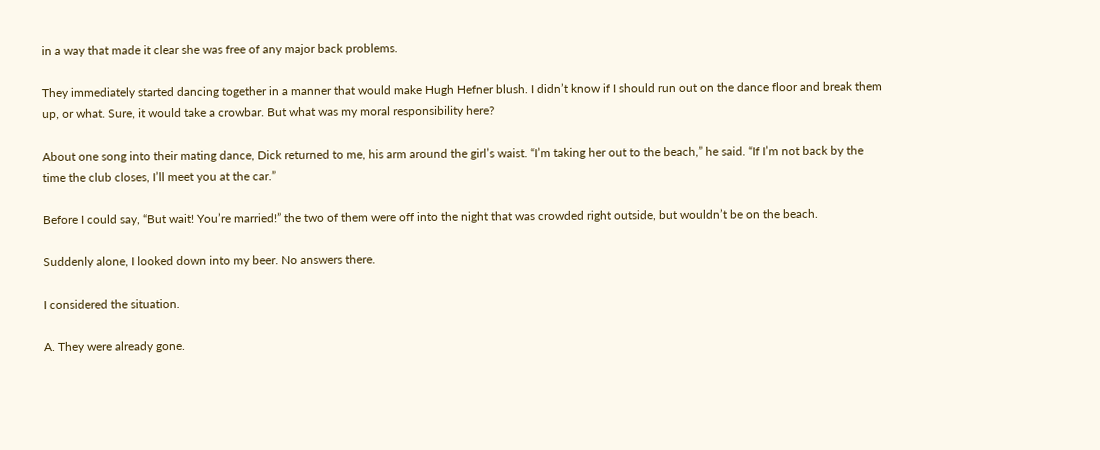in a way that made it clear she was free of any major back problems.

They immediately started dancing together in a manner that would make Hugh Hefner blush. I didn’t know if I should run out on the dance floor and break them up, or what. Sure, it would take a crowbar. But what was my moral responsibility here?

About one song into their mating dance, Dick returned to me, his arm around the girl’s waist. “I’m taking her out to the beach,” he said. “If I’m not back by the time the club closes, I’ll meet you at the car.”

Before I could say, “But wait! You’re married!” the two of them were off into the night that was crowded right outside, but wouldn’t be on the beach.

Suddenly alone, I looked down into my beer. No answers there.

I considered the situation.

A. They were already gone.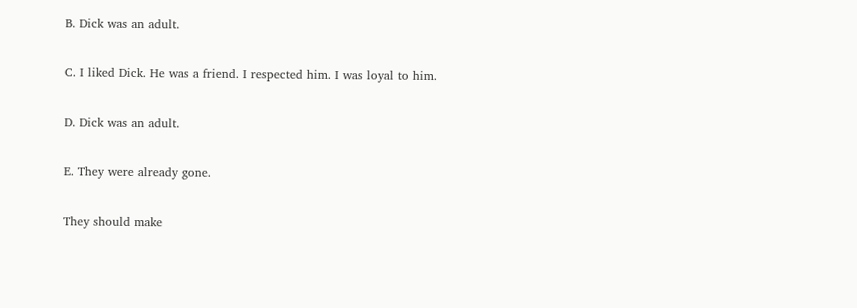B. Dick was an adult.

C. I liked Dick. He was a friend. I respected him. I was loyal to him.

D. Dick was an adult.

E. They were already gone.

They should make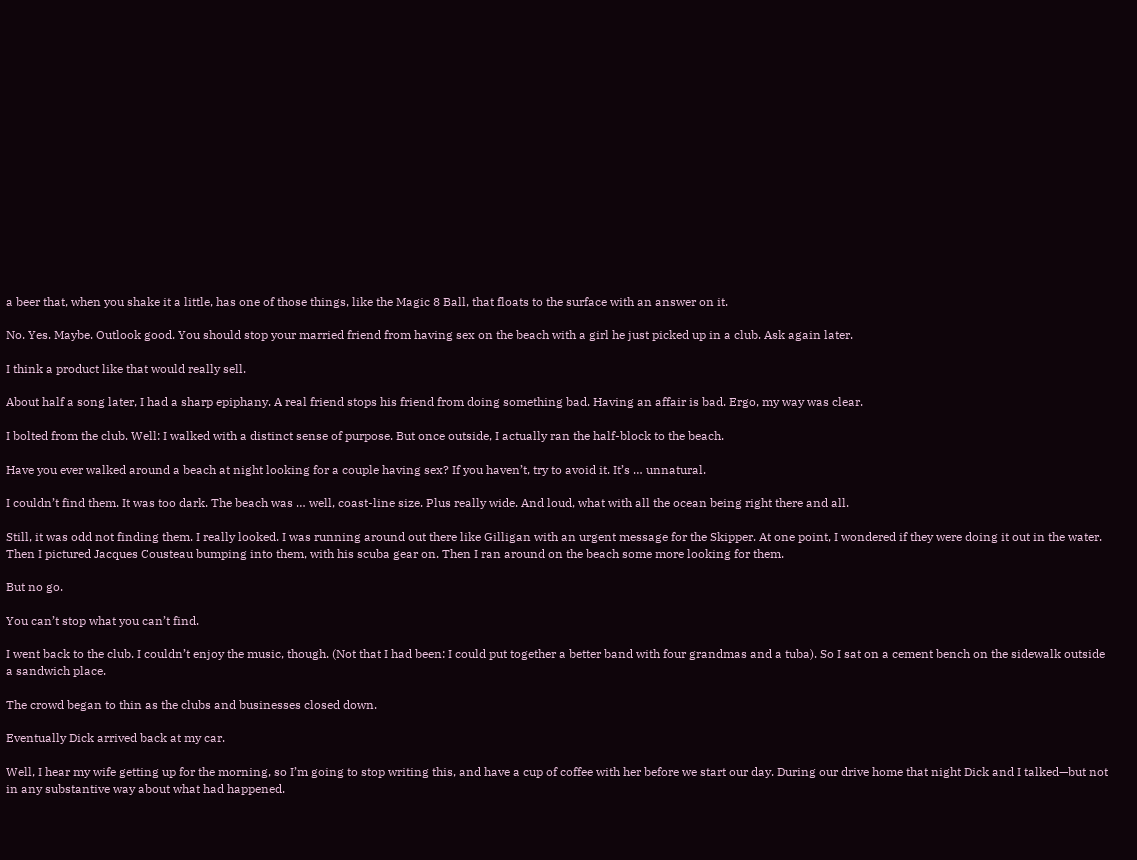a beer that, when you shake it a little, has one of those things, like the Magic 8 Ball, that floats to the surface with an answer on it.

No. Yes. Maybe. Outlook good. You should stop your married friend from having sex on the beach with a girl he just picked up in a club. Ask again later.

I think a product like that would really sell.

About half a song later, I had a sharp epiphany. A real friend stops his friend from doing something bad. Having an affair is bad. Ergo, my way was clear.

I bolted from the club. Well: I walked with a distinct sense of purpose. But once outside, I actually ran the half-block to the beach.

Have you ever walked around a beach at night looking for a couple having sex? If you haven’t, try to avoid it. It’s … unnatural.

I couldn’t find them. It was too dark. The beach was … well, coast-line size. Plus really wide. And loud, what with all the ocean being right there and all.

Still, it was odd not finding them. I really looked. I was running around out there like Gilligan with an urgent message for the Skipper. At one point, I wondered if they were doing it out in the water. Then I pictured Jacques Cousteau bumping into them, with his scuba gear on. Then I ran around on the beach some more looking for them.

But no go.

You can’t stop what you can’t find.

I went back to the club. I couldn’t enjoy the music, though. (Not that I had been: I could put together a better band with four grandmas and a tuba). So I sat on a cement bench on the sidewalk outside a sandwich place.

The crowd began to thin as the clubs and businesses closed down.

Eventually Dick arrived back at my car.

Well, I hear my wife getting up for the morning, so I’m going to stop writing this, and have a cup of coffee with her before we start our day. During our drive home that night Dick and I talked—but not in any substantive way about what had happened.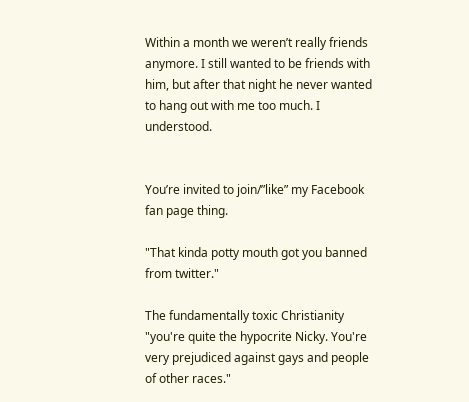Within a month we weren’t really friends anymore. I still wanted to be friends with him, but after that night he never wanted to hang out with me too much. I understood.


You’re invited to join/”like” my Facebook fan page thing.

"That kinda potty mouth got you banned from twitter."

The fundamentally toxic Christianity
"you're quite the hypocrite Nicky. You're very prejudiced against gays and people of other races."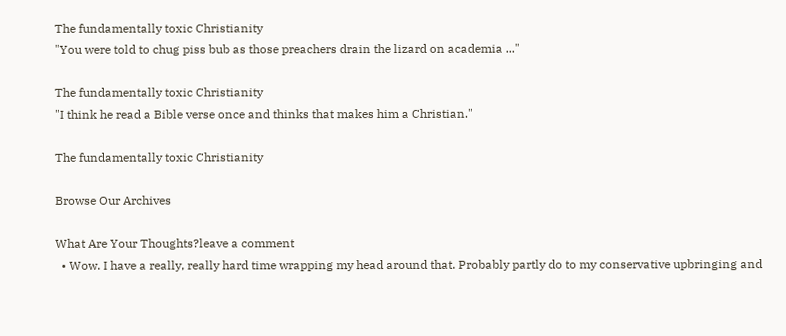The fundamentally toxic Christianity
"You were told to chug piss bub as those preachers drain the lizard on academia ..."

The fundamentally toxic Christianity
"I think he read a Bible verse once and thinks that makes him a Christian."

The fundamentally toxic Christianity

Browse Our Archives

What Are Your Thoughts?leave a comment
  • Wow. I have a really, really hard time wrapping my head around that. Probably partly do to my conservative upbringing and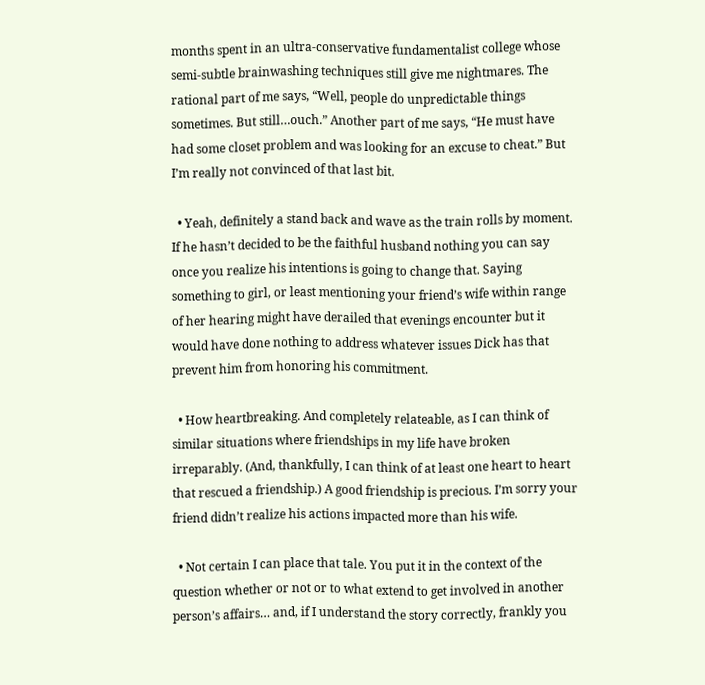months spent in an ultra-conservative fundamentalist college whose semi-subtle brainwashing techniques still give me nightmares. The rational part of me says, “Well, people do unpredictable things sometimes. But still…ouch.” Another part of me says, “He must have had some closet problem and was looking for an excuse to cheat.” But I’m really not convinced of that last bit.

  • Yeah, definitely a stand back and wave as the train rolls by moment. If he hasn’t decided to be the faithful husband nothing you can say once you realize his intentions is going to change that. Saying something to girl, or least mentioning your friend’s wife within range of her hearing might have derailed that evenings encounter but it would have done nothing to address whatever issues Dick has that prevent him from honoring his commitment.

  • How heartbreaking. And completely relateable, as I can think of similar situations where friendships in my life have broken irreparably. (And, thankfully, I can think of at least one heart to heart that rescued a friendship.) A good friendship is precious. I’m sorry your friend didn’t realize his actions impacted more than his wife.

  • Not certain I can place that tale. You put it in the context of the question whether or not or to what extend to get involved in another person’s affairs… and, if I understand the story correctly, frankly you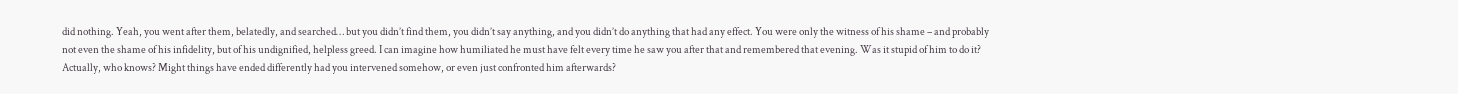did nothing. Yeah, you went after them, belatedly, and searched… but you didn’t find them, you didn’t say anything, and you didn’t do anything that had any effect. You were only the witness of his shame – and probably not even the shame of his infidelity, but of his undignified, helpless greed. I can imagine how humiliated he must have felt every time he saw you after that and remembered that evening. Was it stupid of him to do it? Actually, who knows? Might things have ended differently had you intervened somehow, or even just confronted him afterwards?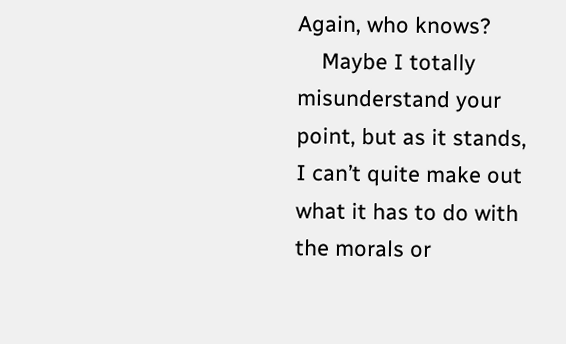Again, who knows?
    Maybe I totally misunderstand your point, but as it stands, I can’t quite make out what it has to do with the morals or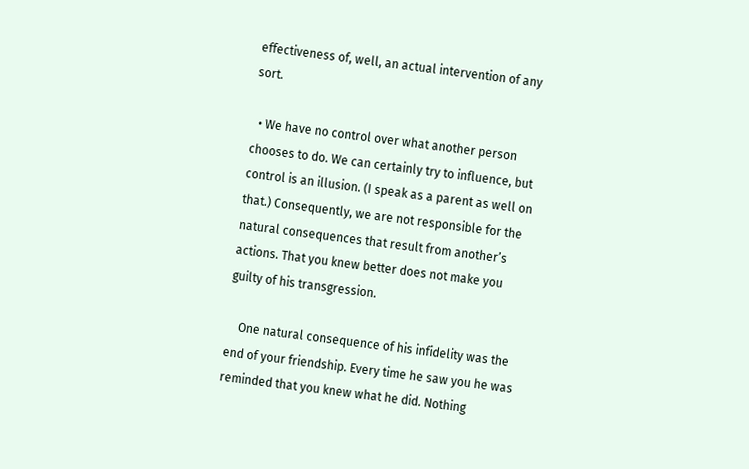effectiveness of, well, an actual intervention of any sort.

  • We have no control over what another person chooses to do. We can certainly try to influence, but control is an illusion. (I speak as a parent as well on that.) Consequently, we are not responsible for the natural consequences that result from another’s actions. That you knew better does not make you guilty of his transgression.

    One natural consequence of his infidelity was the end of your friendship. Every time he saw you he was reminded that you knew what he did. Nothing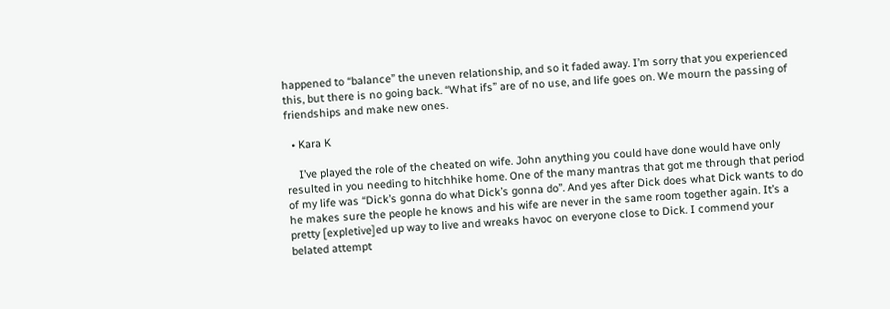happened to “balance” the uneven relationship, and so it faded away. I’m sorry that you experienced this, but there is no going back. “What ifs” are of no use, and life goes on. We mourn the passing of friendships and make new ones.

  • Kara K

    I’ve played the role of the cheated on wife. John anything you could have done would have only resulted in you needing to hitchhike home. One of the many mantras that got me through that period of my life was “Dick’s gonna do what Dick’s gonna do”. And yes after Dick does what Dick wants to do he makes sure the people he knows and his wife are never in the same room together again. It’s a pretty [expletive]ed up way to live and wreaks havoc on everyone close to Dick. I commend your belated attempt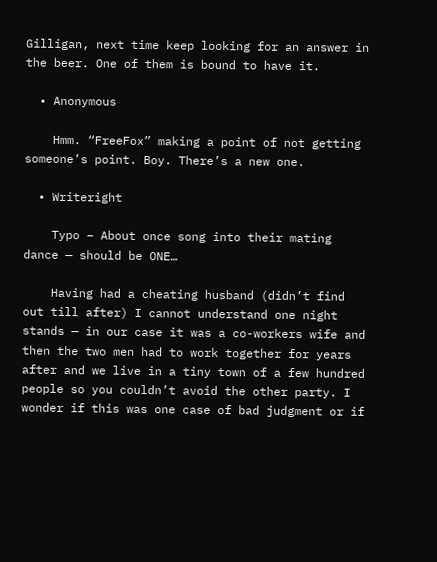Gilligan, next time keep looking for an answer in the beer. One of them is bound to have it.

  • Anonymous

    Hmm. “FreeFox” making a point of not getting someone’s point. Boy. There’s a new one.

  • Writeright

    Typo – About once song into their mating dance — should be ONE…

    Having had a cheating husband (didn’t find out till after) I cannot understand one night stands — in our case it was a co-workers wife and then the two men had to work together for years after and we live in a tiny town of a few hundred people so you couldn’t avoid the other party. I wonder if this was one case of bad judgment or if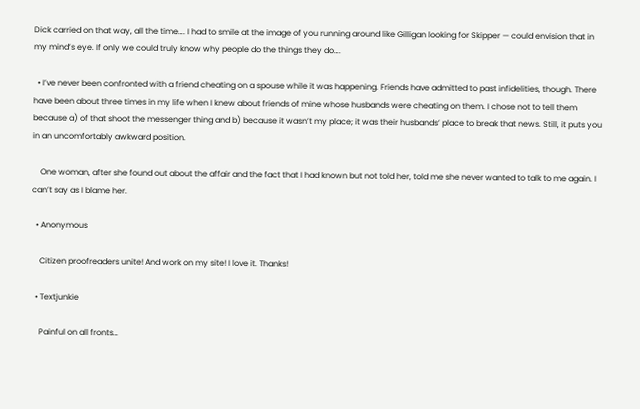Dick carried on that way, all the time…. I had to smile at the image of you running around like Gilligan looking for Skipper — could envision that in my mind’s eye. If only we could truly know why people do the things they do….

  • I’ve never been confronted with a friend cheating on a spouse while it was happening. Friends have admitted to past infidelities, though. There have been about three times in my life when I knew about friends of mine whose husbands were cheating on them. I chose not to tell them because a) of that shoot the messenger thing and b) because it wasn’t my place; it was their husbands’ place to break that news. Still, it puts you in an uncomfortably awkward position.

    One woman, after she found out about the affair and the fact that I had known but not told her, told me she never wanted to talk to me again. I can’t say as I blame her.

  • Anonymous

    Citizen proofreaders unite! And work on my site! I love it. Thanks!

  • Textjunkie

    Painful on all fronts…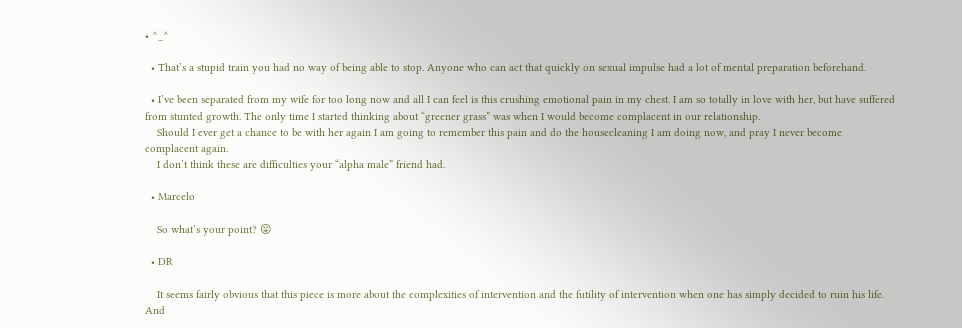• ^_^

  • That’s a stupid train you had no way of being able to stop. Anyone who can act that quickly on sexual impulse had a lot of mental preparation beforehand.

  • I’ve been separated from my wife for too long now and all I can feel is this crushing emotional pain in my chest. I am so totally in love with her, but have suffered from stunted growth. The only time I started thinking about “greener grass” was when I would become complacent in our relationship.
    Should I ever get a chance to be with her again I am going to remember this pain and do the housecleaning I am doing now, and pray I never become complacent again.
    I don’t think these are difficulties your “alpha male” friend had.

  • Marcelo

    So what’s your point? 😛

  • DR

    It seems fairly obvious that this piece is more about the complexities of intervention and the futility of intervention when one has simply decided to ruin his life. And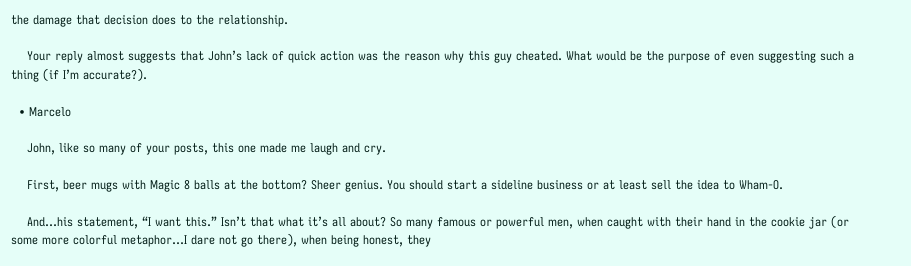the damage that decision does to the relationship.

    Your reply almost suggests that John’s lack of quick action was the reason why this guy cheated. What would be the purpose of even suggesting such a thing (if I’m accurate?).

  • Marcelo

    John, like so many of your posts, this one made me laugh and cry.

    First, beer mugs with Magic 8 balls at the bottom? Sheer genius. You should start a sideline business or at least sell the idea to Wham-O.

    And…his statement, “I want this.” Isn’t that what it’s all about? So many famous or powerful men, when caught with their hand in the cookie jar (or some more colorful metaphor…I dare not go there), when being honest, they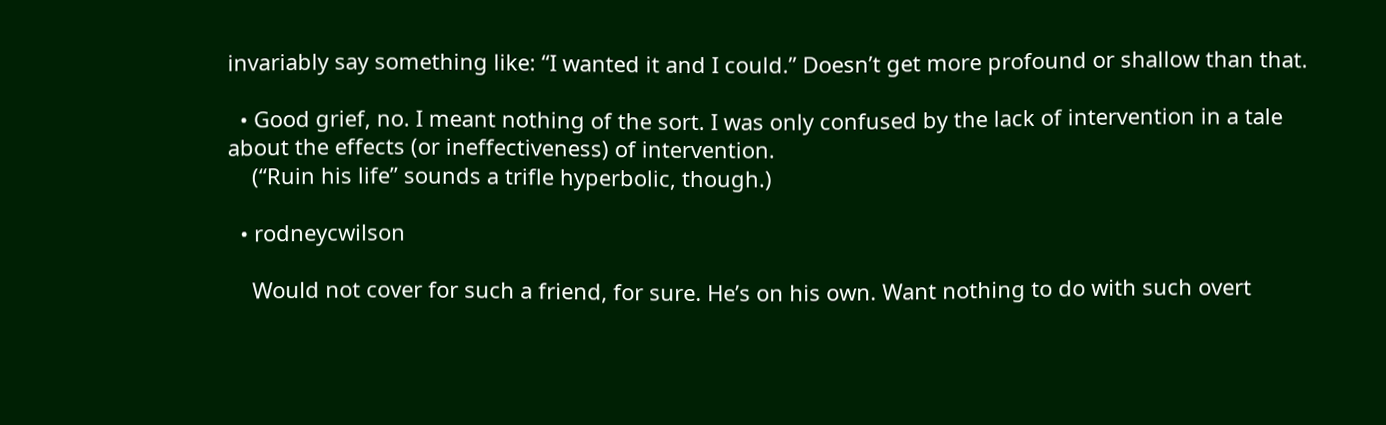invariably say something like: “I wanted it and I could.” Doesn’t get more profound or shallow than that.

  • Good grief, no. I meant nothing of the sort. I was only confused by the lack of intervention in a tale about the effects (or ineffectiveness) of intervention.
    (“Ruin his life” sounds a trifle hyperbolic, though.)

  • rodneycwilson

    Would not cover for such a friend, for sure. He’s on his own. Want nothing to do with such overt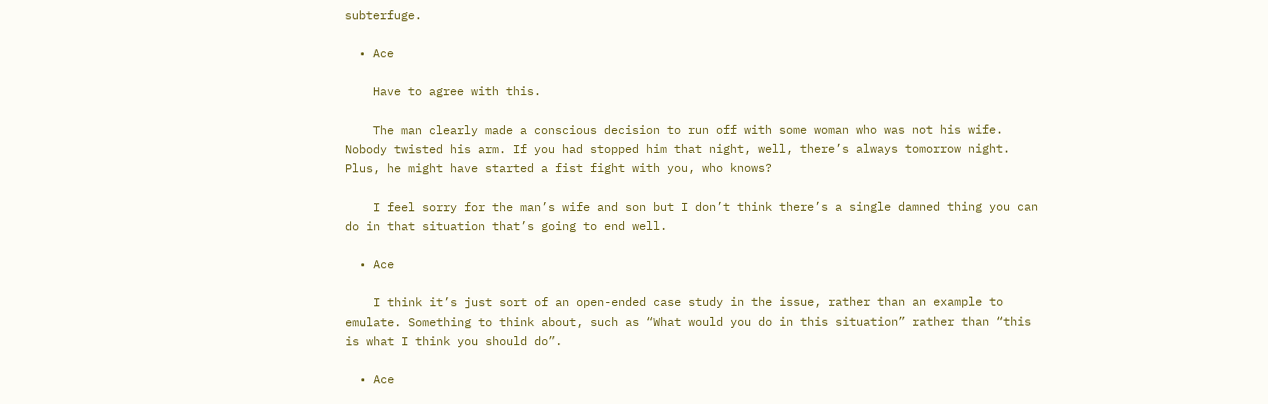subterfuge.

  • Ace

    Have to agree with this.

    The man clearly made a conscious decision to run off with some woman who was not his wife. Nobody twisted his arm. If you had stopped him that night, well, there’s always tomorrow night. Plus, he might have started a fist fight with you, who knows?

    I feel sorry for the man’s wife and son but I don’t think there’s a single damned thing you can do in that situation that’s going to end well.

  • Ace

    I think it’s just sort of an open-ended case study in the issue, rather than an example to emulate. Something to think about, such as “What would you do in this situation” rather than “this is what I think you should do”.

  • Ace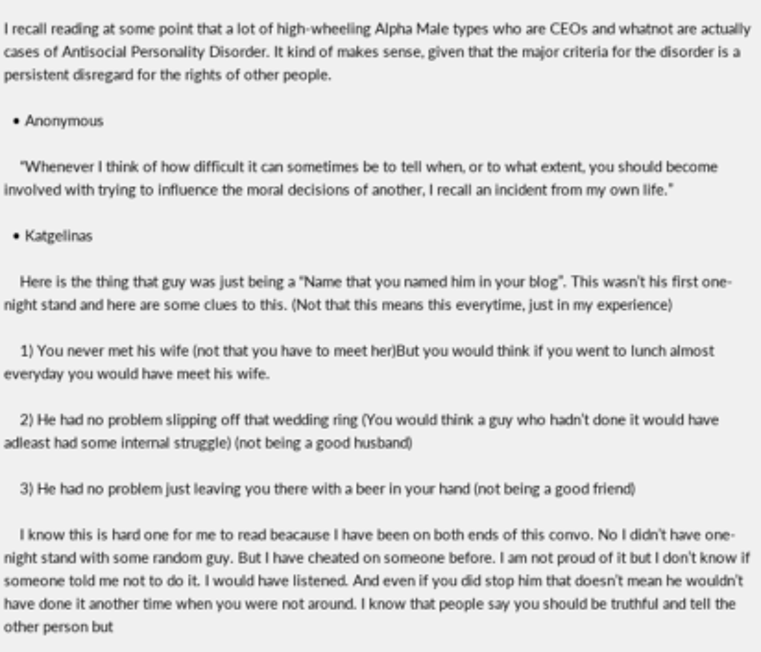I recall reading at some point that a lot of high-wheeling Alpha Male types who are CEOs and whatnot are actually cases of Antisocial Personality Disorder. It kind of makes sense, given that the major criteria for the disorder is a persistent disregard for the rights of other people.

  • Anonymous

    “Whenever I think of how difficult it can sometimes be to tell when, or to what extent, you should become involved with trying to influence the moral decisions of another, I recall an incident from my own life.”

  • Katgelinas

    Here is the thing that guy was just being a “Name that you named him in your blog”. This wasn’t his first one-night stand and here are some clues to this. (Not that this means this everytime, just in my experience)

    1) You never met his wife (not that you have to meet her)But you would think if you went to lunch almost everyday you would have meet his wife.

    2) He had no problem slipping off that wedding ring (You would think a guy who hadn’t done it would have adleast had some internal struggle) (not being a good husband)

    3) He had no problem just leaving you there with a beer in your hand (not being a good friend)

    I know this is hard one for me to read beacause I have been on both ends of this convo. No I didn’t have one-night stand with some random guy. But I have cheated on someone before. I am not proud of it but I don’t know if someone told me not to do it. I would have listened. And even if you did stop him that doesn’t mean he wouldn’t have done it another time when you were not around. I know that people say you should be truthful and tell the other person but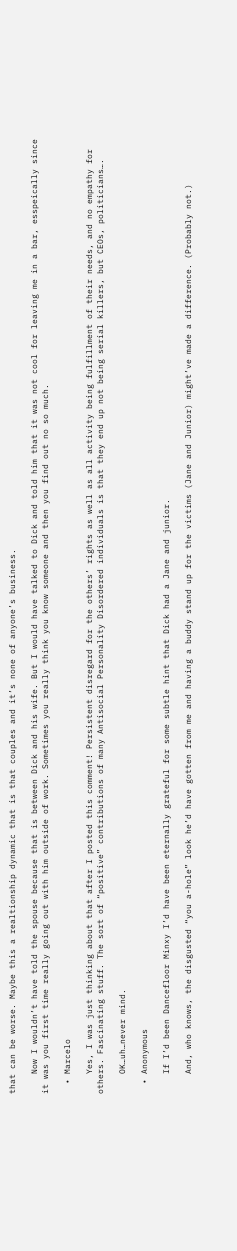that can be worse. Maybe this a realtionship dynamic that is that couples and it’s none of anyone’s business.

    Now I wouldn’t have told the spouse because that is between Dick and his wife. But I would have talked to Dick and told him that it was not cool for leaving me in a bar, esspeically since it was you first time really going out with him outside of work. Sometimes you really think you know someone and then you find out no so much.

  • Marcelo

    Yes, I was just thinking about that after I posted this comment! Persistent disregard for the others’ rights as well as all activity being fulfillment of their needs, and no empathy for others. Fascinating stuff. The sort of “positive” contributions of many Antisocial Personality Disordered individuals is that they end up not being serial killers, but CEOs, politicians….

    OK…uh…never mind.

  • Anonymous

    If I’d been Dancefloor Minxy I’d have been eternally grateful for some subtle hint that Dick had a Jane and junior.

    And, who knows, the disgusted “you a-hole” look he’d have gotten from me and having a buddy stand up for the victims (Jane and Junior) might’ve made a difference. (Probably not.)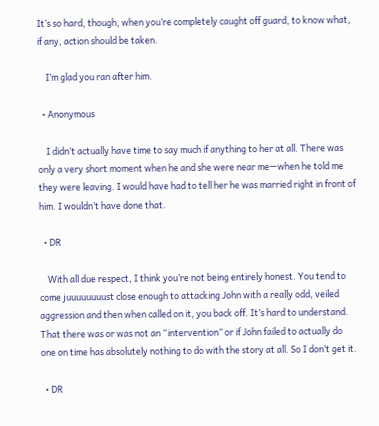It’s so hard, though, when you’re completely caught off guard, to know what, if any, action should be taken.

    I’m glad you ran after him.

  • Anonymous

    I didn’t actually have time to say much if anything to her at all. There was only a very short moment when he and she were near me—when he told me they were leaving. I would have had to tell her he was married right in front of him. I wouldn’t have done that.

  • DR

    With all due respect, I think you’re not being entirely honest. You tend to come juuuuuuuust close enough to attacking John with a really odd, veiled aggression and then when called on it, you back off. It’s hard to understand. That there was or was not an “intervention” or if John failed to actually do one on time has absolutely nothing to do with the story at all. So I don’t get it.

  • DR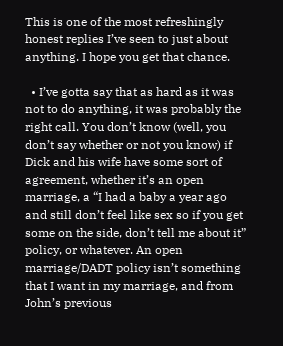This is one of the most refreshingly honest replies I’ve seen to just about anything. I hope you get that chance.

  • I’ve gotta say that as hard as it was not to do anything, it was probably the right call. You don’t know (well, you don’t say whether or not you know) if Dick and his wife have some sort of agreement, whether it’s an open marriage, a “I had a baby a year ago and still don’t feel like sex so if you get some on the side, don’t tell me about it” policy, or whatever. An open marriage/DADT policy isn’t something that I want in my marriage, and from John’s previous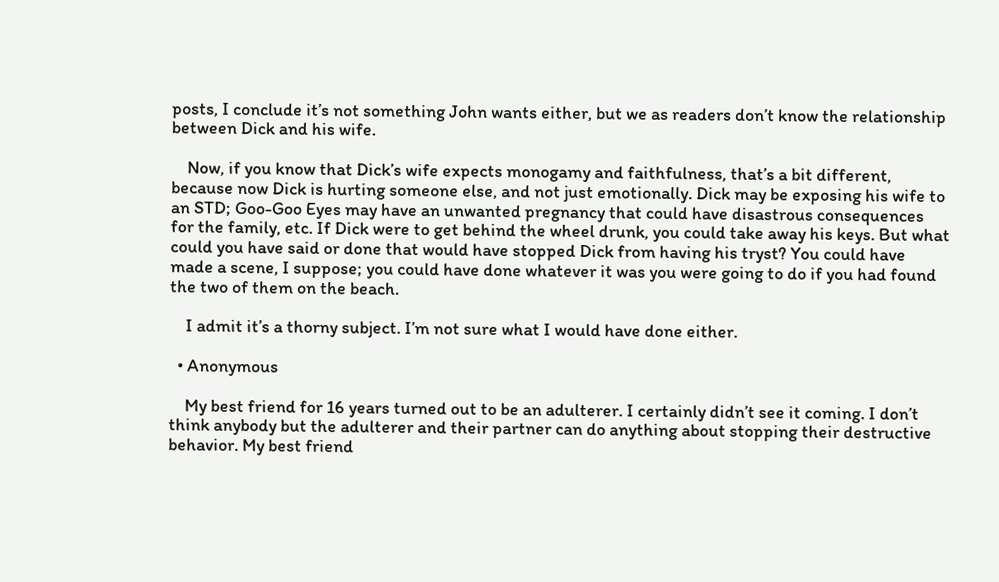posts, I conclude it’s not something John wants either, but we as readers don’t know the relationship between Dick and his wife.

    Now, if you know that Dick’s wife expects monogamy and faithfulness, that’s a bit different, because now Dick is hurting someone else, and not just emotionally. Dick may be exposing his wife to an STD; Goo-Goo Eyes may have an unwanted pregnancy that could have disastrous consequences for the family, etc. If Dick were to get behind the wheel drunk, you could take away his keys. But what could you have said or done that would have stopped Dick from having his tryst? You could have made a scene, I suppose; you could have done whatever it was you were going to do if you had found the two of them on the beach.

    I admit it’s a thorny subject. I’m not sure what I would have done either.

  • Anonymous

    My best friend for 16 years turned out to be an adulterer. I certainly didn’t see it coming. I don’t think anybody but the adulterer and their partner can do anything about stopping their destructive behavior. My best friend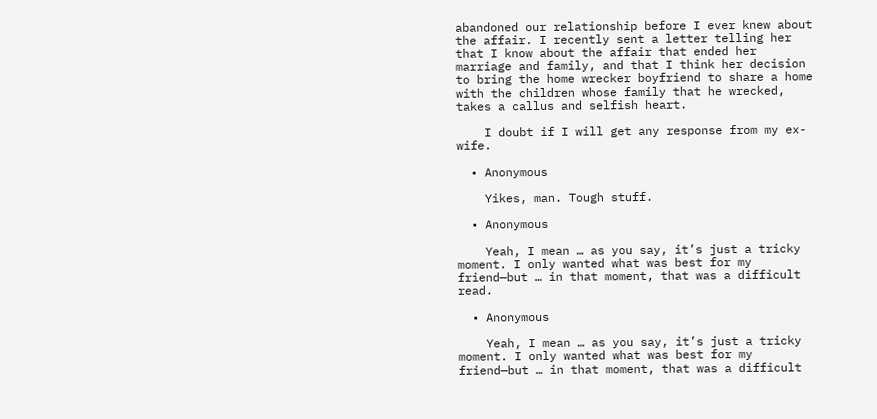abandoned our relationship before I ever knew about the affair. I recently sent a letter telling her that I know about the affair that ended her marriage and family, and that I think her decision to bring the home wrecker boyfriend to share a home with the children whose family that he wrecked, takes a callus and selfish heart.

    I doubt if I will get any response from my ex-wife.

  • Anonymous

    Yikes, man. Tough stuff.

  • Anonymous

    Yeah, I mean … as you say, it’s just a tricky moment. I only wanted what was best for my friend—but … in that moment, that was a difficult read.

  • Anonymous

    Yeah, I mean … as you say, it’s just a tricky moment. I only wanted what was best for my friend—but … in that moment, that was a difficult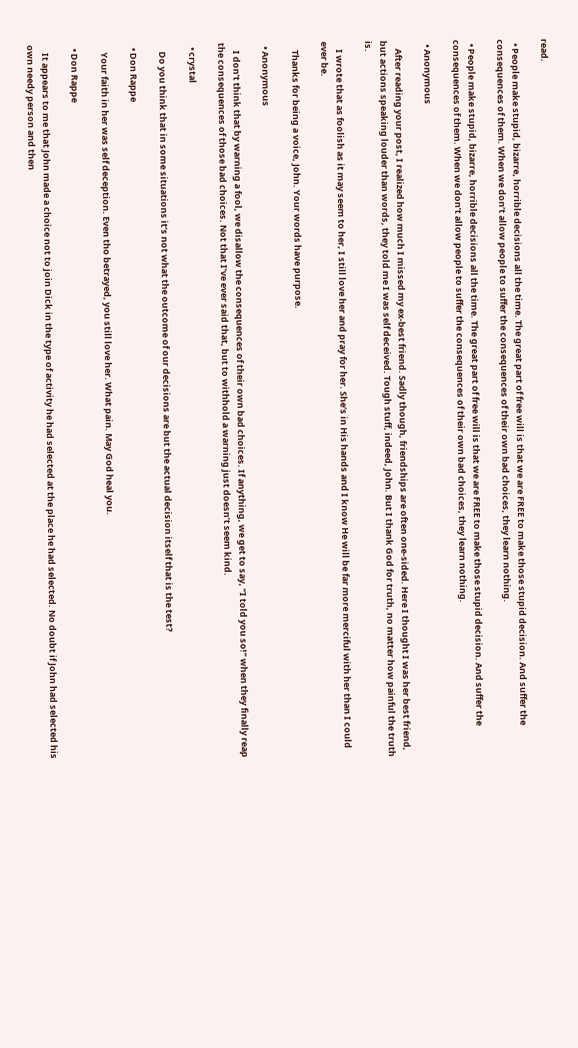read.

  • People make stupid, bizarre, horrible decisions all the time. The great part of free will is that we are FREE to make those stupid decision. And suffer the consequences of them. When we don’t allow people to suffer the consequences of their own bad choices, they learn nothing.

  • People make stupid, bizarre, horrible decisions all the time. The great part of free will is that we are FREE to make those stupid decision. And suffer the consequences of them. When we don’t allow people to suffer the consequences of their own bad choices, they learn nothing.

  • Anonymous

    After reading your post, I realized how much I missed my ex-best friend. Sadly though, friendships are often one-sided. Here I thought I was her best friend, but actions speaking louder than words, they told me I was self deceived. Tough stuff, indeed, John. But I thank God for truth, no matter how painful the truth is.

    I wrote that as foolish as it may seem to her, I still love her and pray for her. She’s in His hands and I know He will be far more merciful with her than I could ever be.

    Thanks for being a voice, John. Your words have purpose.

  • Anonymous

    I don’t think that by warning a fool, we disallow the consequences of their own bad choices. If anything, we get to say, “I told you so!” when they finally reap the consequences of those bad choices. Not that I’ve ever said that, but to withhold a warning just doesn’t seem kind.

  • crystal

    Do you think that in some situations it’s not what the outcome of our decisions are but the actual decision itself that is the test?

  • Don Rappe

    Your faith in her was self deception. Even tho betrayed, you still love her. What pain. May God heal you.

  • Don Rappe

    It appears to me that John made a choice not to join Dick in the type of activity he had selected at the place he had selected. No doubt if John had selected his own needy person and then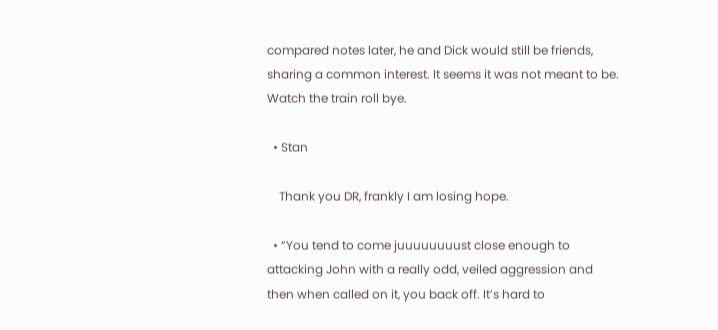compared notes later, he and Dick would still be friends, sharing a common interest. It seems it was not meant to be. Watch the train roll bye.

  • Stan

    Thank you DR, frankly I am losing hope.

  • “You tend to come juuuuuuuust close enough to attacking John with a really odd, veiled aggression and then when called on it, you back off. It’s hard to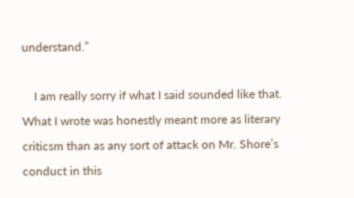understand.”

    I am really sorry if what I said sounded like that. What I wrote was honestly meant more as literary criticsm than as any sort of attack on Mr. Shore’s conduct in this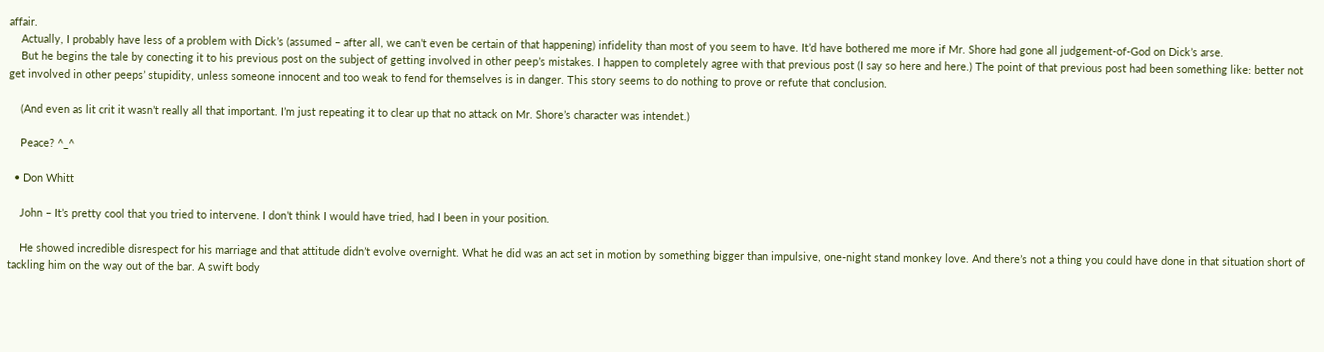affair.
    Actually, I probably have less of a problem with Dick’s (assumed – after all, we can’t even be certain of that happening) infidelity than most of you seem to have. It’d have bothered me more if Mr. Shore had gone all judgement-of-God on Dick’s arse.
    But he begins the tale by conecting it to his previous post on the subject of getting involved in other peep’s mistakes. I happen to completely agree with that previous post (I say so here and here.) The point of that previous post had been something like: better not get involved in other peeps’ stupidity, unless someone innocent and too weak to fend for themselves is in danger. This story seems to do nothing to prove or refute that conclusion.

    (And even as lit crit it wasn’t really all that important. I’m just repeating it to clear up that no attack on Mr. Shore’s character was intendet.)

    Peace? ^_^

  • Don Whitt

    John – It’s pretty cool that you tried to intervene. I don’t think I would have tried, had I been in your position.

    He showed incredible disrespect for his marriage and that attitude didn’t evolve overnight. What he did was an act set in motion by something bigger than impulsive, one-night stand monkey love. And there’s not a thing you could have done in that situation short of tackling him on the way out of the bar. A swift body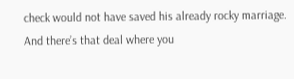check would not have saved his already rocky marriage. And there’s that deal where you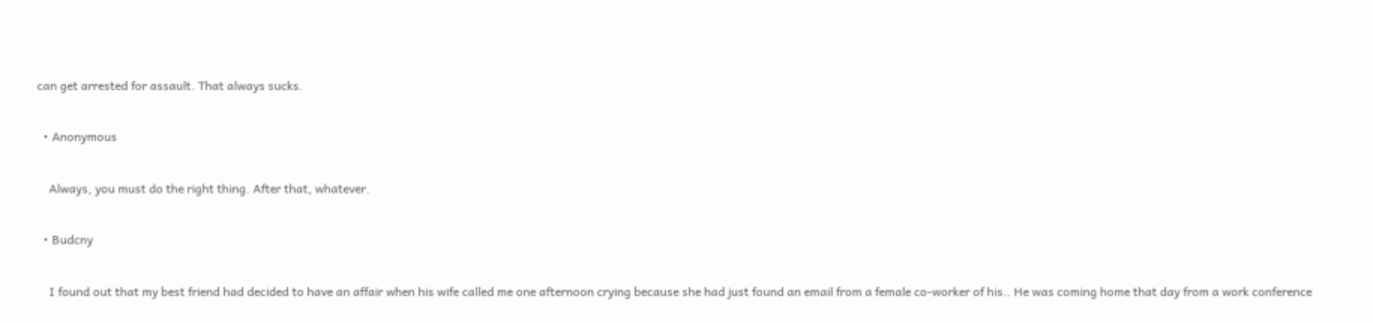can get arrested for assault. That always sucks.

  • Anonymous

    Always, you must do the right thing. After that, whatever.

  • Budcny

    I found out that my best friend had decided to have an affair when his wife called me one afternoon crying because she had just found an email from a female co-worker of his.. He was coming home that day from a work conference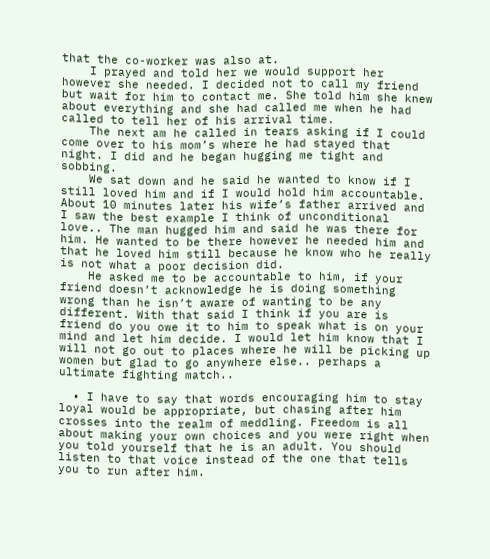that the co-worker was also at.
    I prayed and told her we would support her however she needed. I decided not to call my friend but wait for him to contact me. She told him she knew about everything and she had called me when he had called to tell her of his arrival time.
    The next am he called in tears asking if I could come over to his mom’s where he had stayed that night. I did and he began hugging me tight and sobbing.
    We sat down and he said he wanted to know if I still loved him and if I would hold him accountable. About 10 minutes later his wife’s father arrived and I saw the best example I think of unconditional love.. The man hugged him and said he was there for him. He wanted to be there however he needed him and that he loved him still because he know who he really is not what a poor decision did.
    He asked me to be accountable to him, if your friend doesn’t acknowledge he is doing something wrong than he isn’t aware of wanting to be any different. With that said I think if you are is friend do you owe it to him to speak what is on your mind and let him decide. I would let him know that I will not go out to places where he will be picking up women but glad to go anywhere else.. perhaps a ultimate fighting match..

  • I have to say that words encouraging him to stay loyal would be appropriate, but chasing after him crosses into the realm of meddling. Freedom is all about making your own choices and you were right when you told yourself that he is an adult. You should listen to that voice instead of the one that tells you to run after him.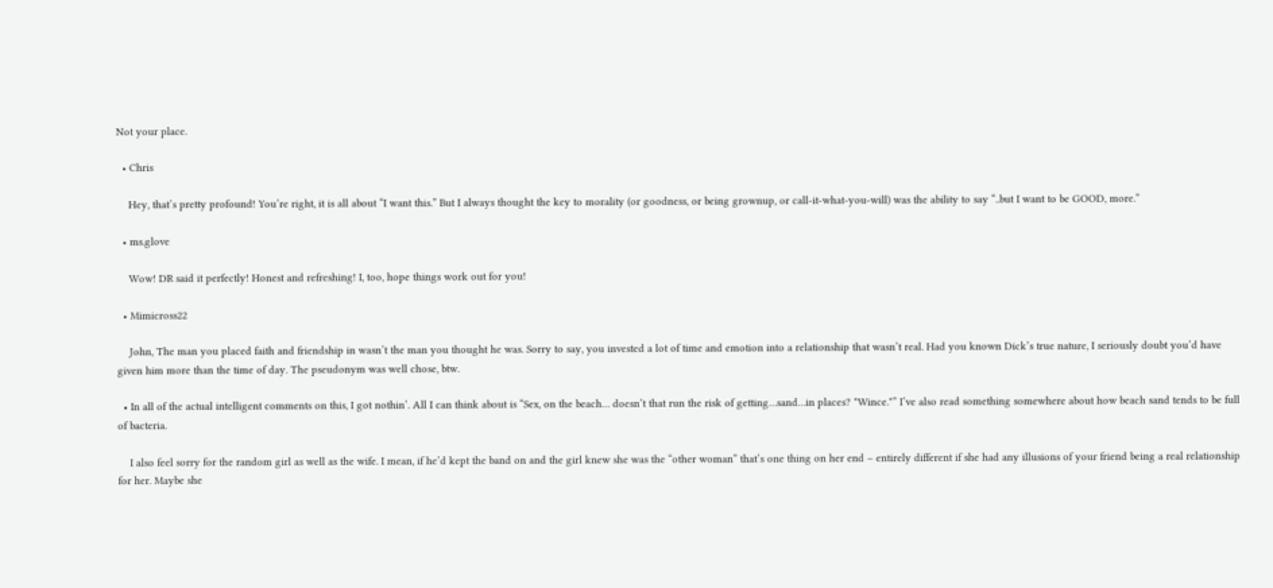Not your place.

  • Chris

    Hey, that’s pretty profound! You’re right, it is all about “I want this.” But I always thought the key to morality (or goodness, or being grownup, or call-it-what-you-will) was the ability to say “..but I want to be GOOD, more.”

  • ms.glove

    Wow! DR said it perfectly! Honest and refreshing! I, too, hope things work out for you!

  • Mimicross22

    John, The man you placed faith and friendship in wasn’t the man you thought he was. Sorry to say, you invested a lot of time and emotion into a relationship that wasn’t real. Had you known Dick’s true nature, I seriously doubt you’d have given him more than the time of day. The pseudonym was well chose, btw.

  • In all of the actual intelligent comments on this, I got nothin’. All I can think about is “Sex, on the beach… doesn’t that run the risk of getting…sand…in places? *Wince.*” I’ve also read something somewhere about how beach sand tends to be full of bacteria.

    I also feel sorry for the random girl as well as the wife. I mean, if he’d kept the band on and the girl knew she was the “other woman” that’s one thing on her end – entirely different if she had any illusions of your friend being a real relationship for her. Maybe she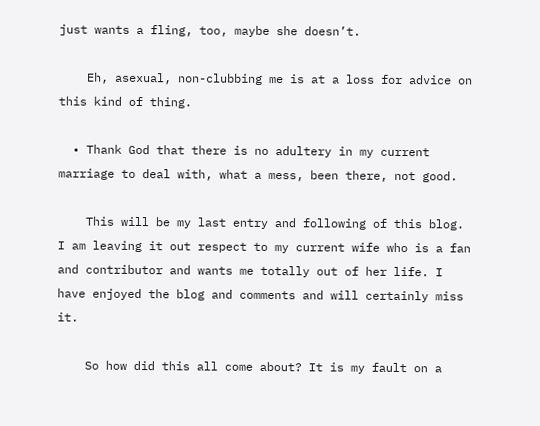just wants a fling, too, maybe she doesn’t.

    Eh, asexual, non-clubbing me is at a loss for advice on this kind of thing.

  • Thank God that there is no adultery in my current marriage to deal with, what a mess, been there, not good.

    This will be my last entry and following of this blog. I am leaving it out respect to my current wife who is a fan and contributor and wants me totally out of her life. I have enjoyed the blog and comments and will certainly miss it.

    So how did this all come about? It is my fault on a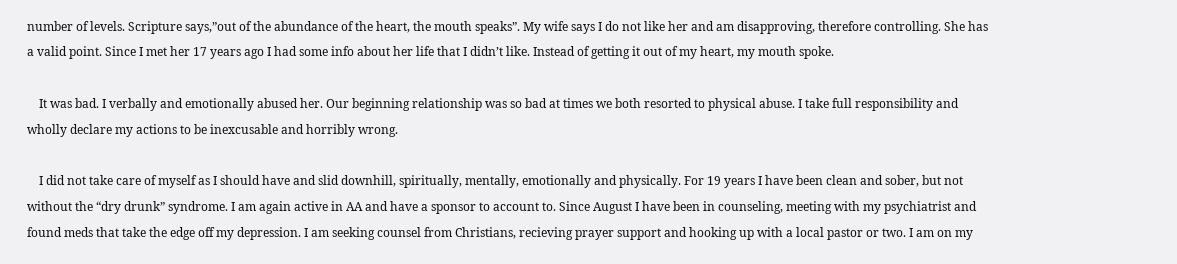number of levels. Scripture says,”out of the abundance of the heart, the mouth speaks”. My wife says I do not like her and am disapproving, therefore controlling. She has a valid point. Since I met her 17 years ago I had some info about her life that I didn’t like. Instead of getting it out of my heart, my mouth spoke.

    It was bad. I verbally and emotionally abused her. Our beginning relationship was so bad at times we both resorted to physical abuse. I take full responsibility and wholly declare my actions to be inexcusable and horribly wrong.

    I did not take care of myself as I should have and slid downhill, spiritually, mentally, emotionally and physically. For 19 years I have been clean and sober, but not without the “dry drunk” syndrome. I am again active in AA and have a sponsor to account to. Since August I have been in counseling, meeting with my psychiatrist and found meds that take the edge off my depression. I am seeking counsel from Christians, recieving prayer support and hooking up with a local pastor or two. I am on my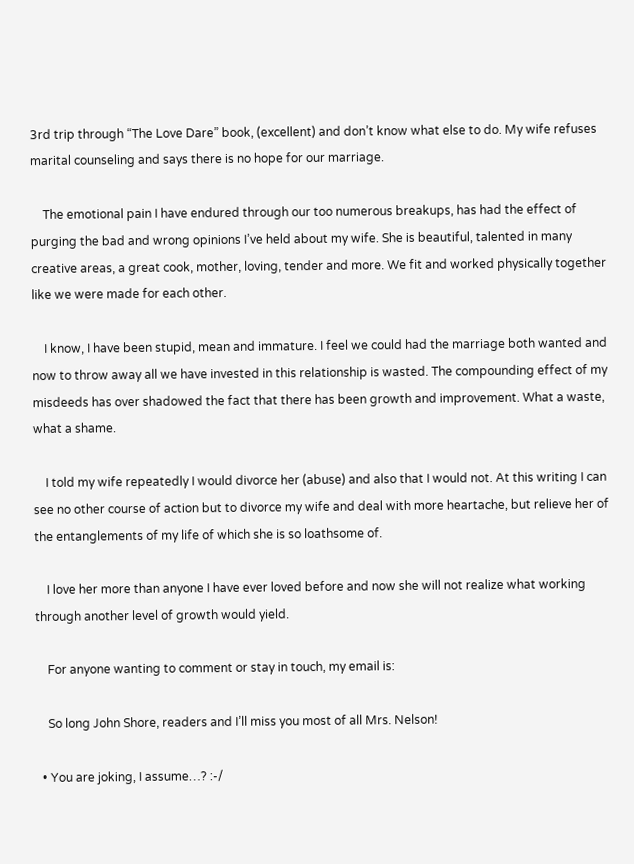3rd trip through “The Love Dare” book, (excellent) and don’t know what else to do. My wife refuses marital counseling and says there is no hope for our marriage.

    The emotional pain I have endured through our too numerous breakups, has had the effect of purging the bad and wrong opinions I’ve held about my wife. She is beautiful, talented in many creative areas, a great cook, mother, loving, tender and more. We fit and worked physically together like we were made for each other.

    I know, I have been stupid, mean and immature. I feel we could had the marriage both wanted and now to throw away all we have invested in this relationship is wasted. The compounding effect of my misdeeds has over shadowed the fact that there has been growth and improvement. What a waste, what a shame.

    I told my wife repeatedly I would divorce her (abuse) and also that I would not. At this writing I can see no other course of action but to divorce my wife and deal with more heartache, but relieve her of the entanglements of my life of which she is so loathsome of.

    I love her more than anyone I have ever loved before and now she will not realize what working through another level of growth would yield.

    For anyone wanting to comment or stay in touch, my email is:

    So long John Shore, readers and I’ll miss you most of all Mrs. Nelson!

  • You are joking, I assume…? :-/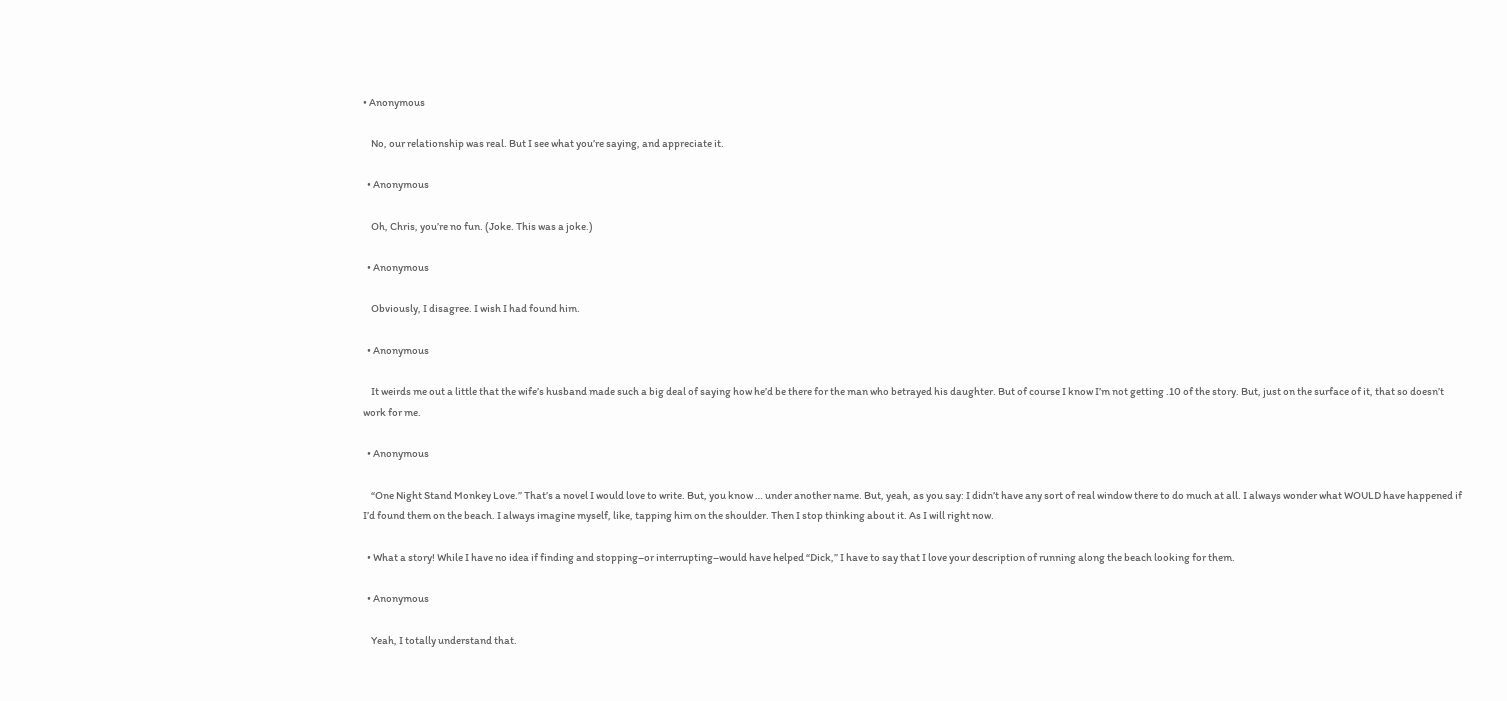• Anonymous

    No, our relationship was real. But I see what you’re saying, and appreciate it.

  • Anonymous

    Oh, Chris, you’re no fun. (Joke. This was a joke.)

  • Anonymous

    Obviously, I disagree. I wish I had found him.

  • Anonymous

    It weirds me out a little that the wife’s husband made such a big deal of saying how he’d be there for the man who betrayed his daughter. But of course I know I’m not getting .10 of the story. But, just on the surface of it, that so doesn’t work for me.

  • Anonymous

    “One Night Stand Monkey Love.” That’s a novel I would love to write. But, you know … under another name. But, yeah, as you say: I didn’t have any sort of real window there to do much at all. I always wonder what WOULD have happened if I’d found them on the beach. I always imagine myself, like, tapping him on the shoulder. Then I stop thinking about it. As I will right now.

  • What a story! While I have no idea if finding and stopping–or interrupting–would have helped “Dick,” I have to say that I love your description of running along the beach looking for them.

  • Anonymous

    Yeah, I totally understand that.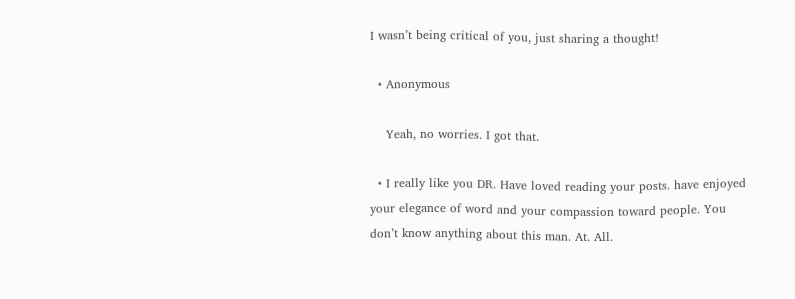I wasn’t being critical of you, just sharing a thought!

  • Anonymous

    Yeah, no worries. I got that.

  • I really like you DR. Have loved reading your posts. have enjoyed your elegance of word and your compassion toward people. You don’t know anything about this man. At. All.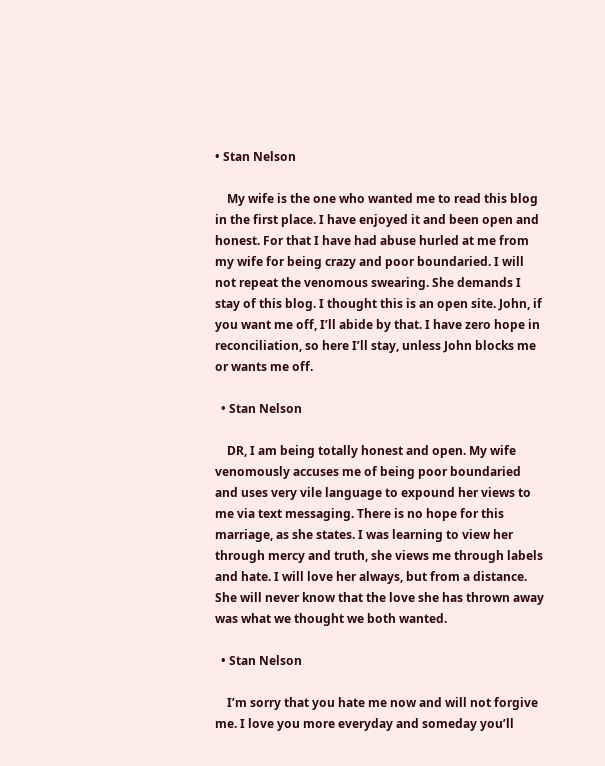• Stan Nelson

    My wife is the one who wanted me to read this blog in the first place. I have enjoyed it and been open and honest. For that I have had abuse hurled at me from my wife for being crazy and poor boundaried. I will not repeat the venomous swearing. She demands I stay of this blog. I thought this is an open site. John, if you want me off, I’ll abide by that. I have zero hope in reconciliation, so here I’ll stay, unless John blocks me or wants me off.

  • Stan Nelson

    DR, I am being totally honest and open. My wife venomously accuses me of being poor boundaried and uses very vile language to expound her views to me via text messaging. There is no hope for this marriage, as she states. I was learning to view her through mercy and truth, she views me through labels and hate. I will love her always, but from a distance. She will never know that the love she has thrown away was what we thought we both wanted.

  • Stan Nelson

    I’m sorry that you hate me now and will not forgive me. I love you more everyday and someday you’ll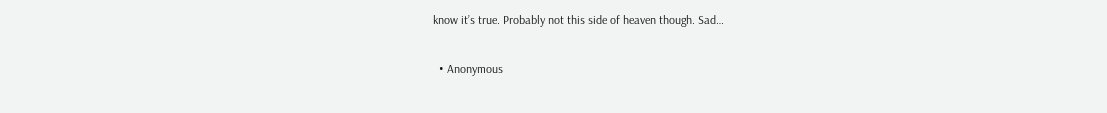know it’s true. Probably not this side of heaven though. Sad…

  • Anonymous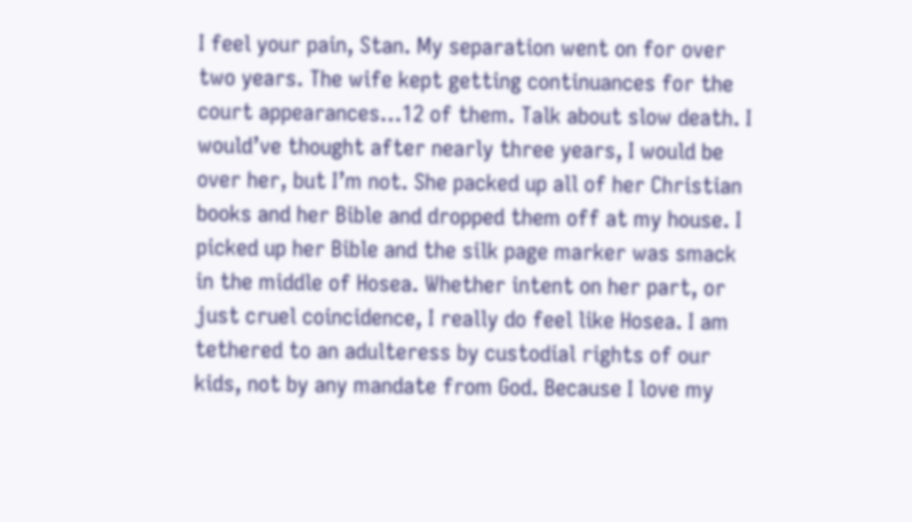I feel your pain, Stan. My separation went on for over two years. The wife kept getting continuances for the court appearances…12 of them. Talk about slow death. I would’ve thought after nearly three years, I would be over her, but I’m not. She packed up all of her Christian books and her Bible and dropped them off at my house. I picked up her Bible and the silk page marker was smack in the middle of Hosea. Whether intent on her part, or just cruel coincidence, I really do feel like Hosea. I am tethered to an adulteress by custodial rights of our kids, not by any mandate from God. Because I love my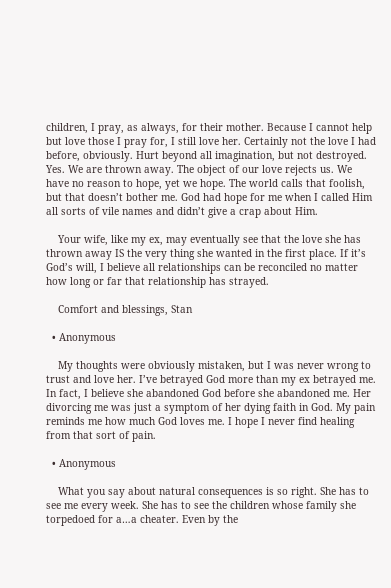children, I pray, as always, for their mother. Because I cannot help but love those I pray for, I still love her. Certainly not the love I had before, obviously. Hurt beyond all imagination, but not destroyed. Yes. We are thrown away. The object of our love rejects us. We have no reason to hope, yet we hope. The world calls that foolish, but that doesn’t bother me. God had hope for me when I called Him all sorts of vile names and didn’t give a crap about Him.

    Your wife, like my ex, may eventually see that the love she has thrown away IS the very thing she wanted in the first place. If it’s God’s will, I believe all relationships can be reconciled no matter how long or far that relationship has strayed.

    Comfort and blessings, Stan

  • Anonymous

    My thoughts were obviously mistaken, but I was never wrong to trust and love her. I’ve betrayed God more than my ex betrayed me. In fact, I believe she abandoned God before she abandoned me. Her divorcing me was just a symptom of her dying faith in God. My pain reminds me how much God loves me. I hope I never find healing from that sort of pain.

  • Anonymous

    What you say about natural consequences is so right. She has to see me every week. She has to see the children whose family she torpedoed for a…a cheater. Even by the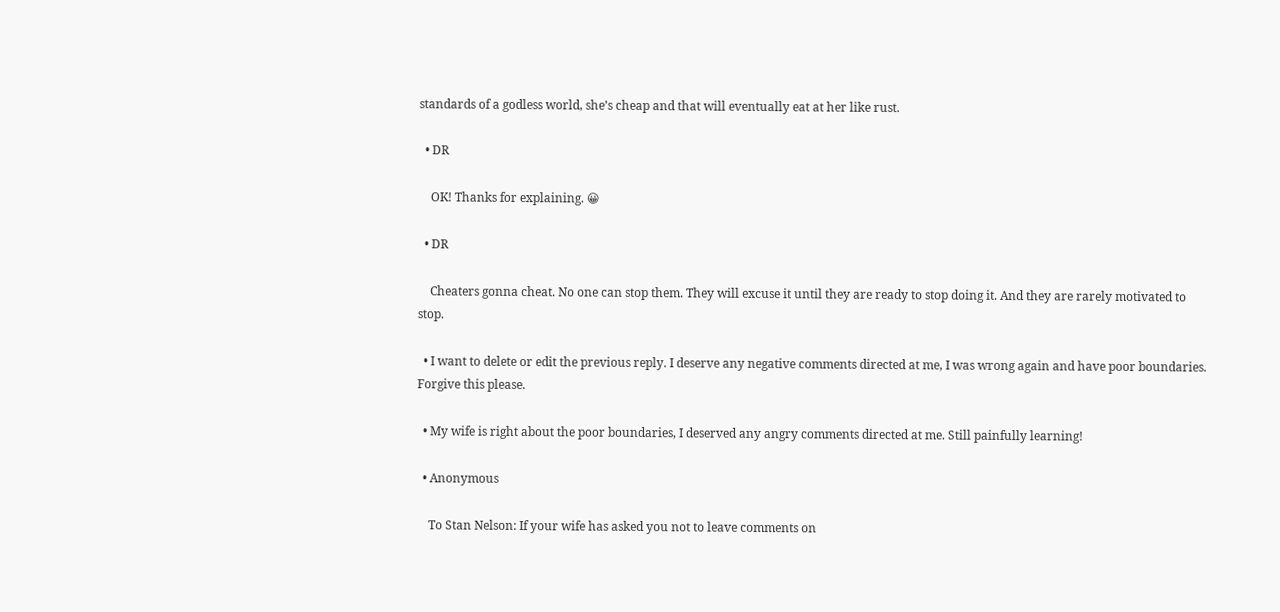standards of a godless world, she’s cheap and that will eventually eat at her like rust.

  • DR

    OK! Thanks for explaining. 😀

  • DR

    Cheaters gonna cheat. No one can stop them. They will excuse it until they are ready to stop doing it. And they are rarely motivated to stop.

  • I want to delete or edit the previous reply. I deserve any negative comments directed at me, I was wrong again and have poor boundaries. Forgive this please.

  • My wife is right about the poor boundaries, I deserved any angry comments directed at me. Still painfully learning!

  • Anonymous

    To Stan Nelson: If your wife has asked you not to leave comments on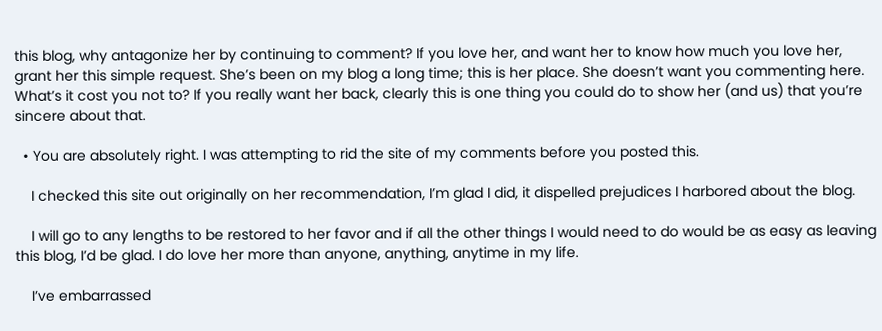this blog, why antagonize her by continuing to comment? If you love her, and want her to know how much you love her, grant her this simple request. She’s been on my blog a long time; this is her place. She doesn’t want you commenting here. What’s it cost you not to? If you really want her back, clearly this is one thing you could do to show her (and us) that you’re sincere about that.

  • You are absolutely right. I was attempting to rid the site of my comments before you posted this.

    I checked this site out originally on her recommendation, I’m glad I did, it dispelled prejudices I harbored about the blog.

    I will go to any lengths to be restored to her favor and if all the other things I would need to do would be as easy as leaving this blog, I’d be glad. I do love her more than anyone, anything, anytime in my life.

    I’ve embarrassed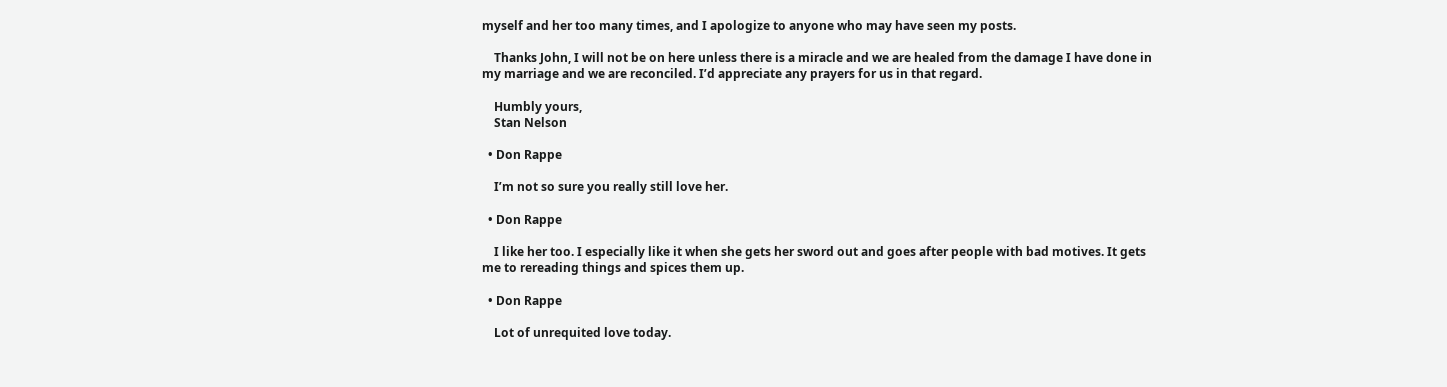myself and her too many times, and I apologize to anyone who may have seen my posts.

    Thanks John, I will not be on here unless there is a miracle and we are healed from the damage I have done in my marriage and we are reconciled. I’d appreciate any prayers for us in that regard.

    Humbly yours,
    Stan Nelson

  • Don Rappe

    I’m not so sure you really still love her.

  • Don Rappe

    I like her too. I especially like it when she gets her sword out and goes after people with bad motives. It gets me to rereading things and spices them up.

  • Don Rappe

    Lot of unrequited love today.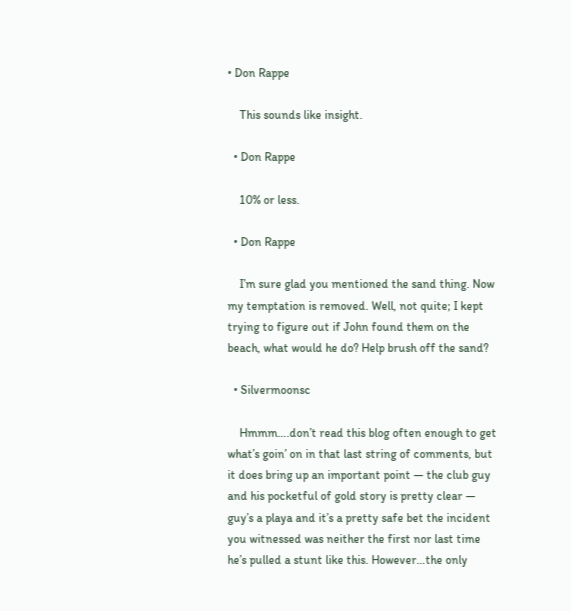• Don Rappe

    This sounds like insight.

  • Don Rappe

    10% or less.

  • Don Rappe

    I’m sure glad you mentioned the sand thing. Now my temptation is removed. Well, not quite; I kept trying to figure out if John found them on the beach, what would he do? Help brush off the sand?

  • Silvermoonsc

    Hmmm….don’t read this blog often enough to get what’s goin’ on in that last string of comments, but it does bring up an important point — the club guy and his pocketful of gold story is pretty clear — guy’s a playa and it’s a pretty safe bet the incident you witnessed was neither the first nor last time he’s pulled a stunt like this. However…the only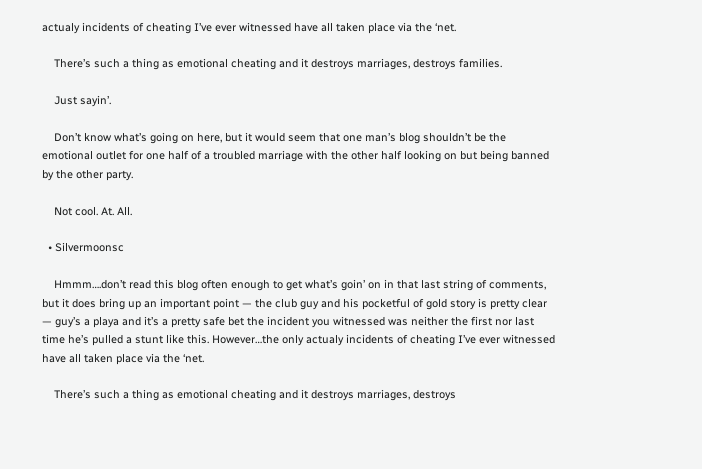actualy incidents of cheating I’ve ever witnessed have all taken place via the ‘net.

    There’s such a thing as emotional cheating and it destroys marriages, destroys families.

    Just sayin’.

    Don’t know what’s going on here, but it would seem that one man’s blog shouldn’t be the emotional outlet for one half of a troubled marriage with the other half looking on but being banned by the other party.

    Not cool. At. All.

  • Silvermoonsc

    Hmmm….don’t read this blog often enough to get what’s goin’ on in that last string of comments, but it does bring up an important point — the club guy and his pocketful of gold story is pretty clear — guy’s a playa and it’s a pretty safe bet the incident you witnessed was neither the first nor last time he’s pulled a stunt like this. However…the only actualy incidents of cheating I’ve ever witnessed have all taken place via the ‘net.

    There’s such a thing as emotional cheating and it destroys marriages, destroys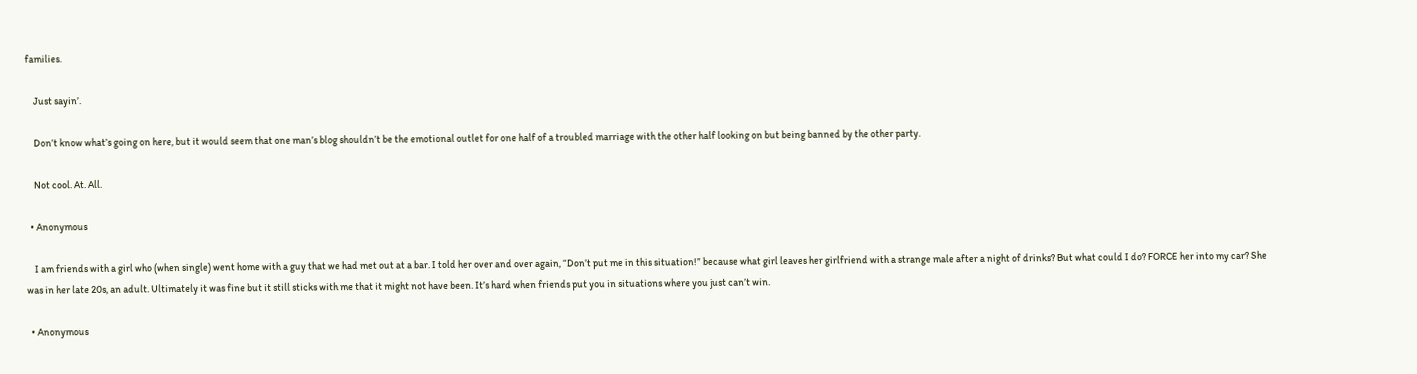families.

    Just sayin’.

    Don’t know what’s going on here, but it would seem that one man’s blog shouldn’t be the emotional outlet for one half of a troubled marriage with the other half looking on but being banned by the other party.

    Not cool. At. All.

  • Anonymous

    I am friends with a girl who (when single) went home with a guy that we had met out at a bar. I told her over and over again, “Don’t put me in this situation!” because what girl leaves her girlfriend with a strange male after a night of drinks? But what could I do? FORCE her into my car? She was in her late 20s, an adult. Ultimately it was fine but it still sticks with me that it might not have been. It’s hard when friends put you in situations where you just can’t win.

  • Anonymous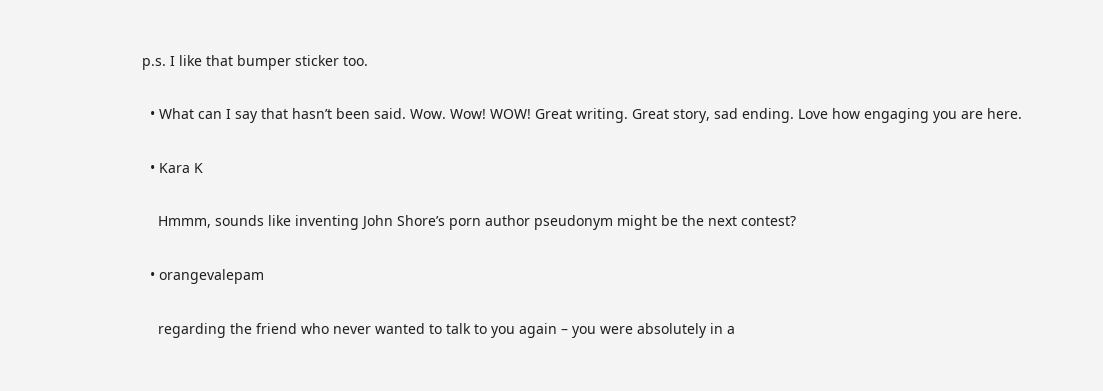p.s. I like that bumper sticker too.

  • What can I say that hasn’t been said. Wow. Wow! WOW! Great writing. Great story, sad ending. Love how engaging you are here.

  • Kara K

    Hmmm, sounds like inventing John Shore’s porn author pseudonym might be the next contest?

  • orangevalepam

    regarding the friend who never wanted to talk to you again – you were absolutely in a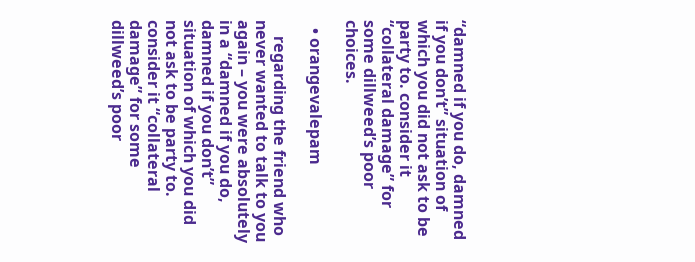“damned if you do, damned if you don’t” situation of which you did not ask to be party to. consider it “collateral damage” for some dillweed’s poor choices.

  • orangevalepam

    regarding the friend who never wanted to talk to you again – you were absolutely in a “damned if you do, damned if you don’t” situation of which you did not ask to be party to. consider it “collateral damage” for some dillweed’s poor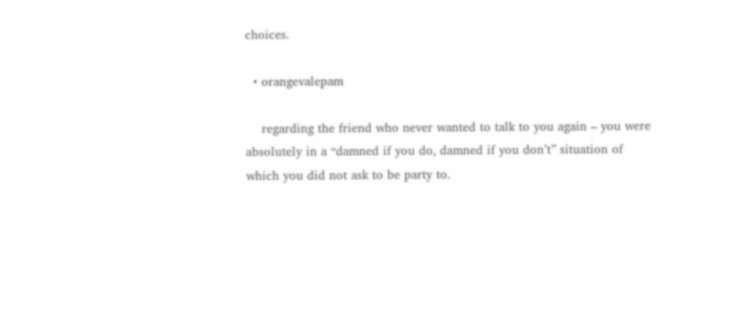choices.

  • orangevalepam

    regarding the friend who never wanted to talk to you again – you were absolutely in a “damned if you do, damned if you don’t” situation of which you did not ask to be party to.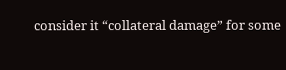consider it “collateral damage” for some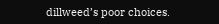dillweed’s poor choices.